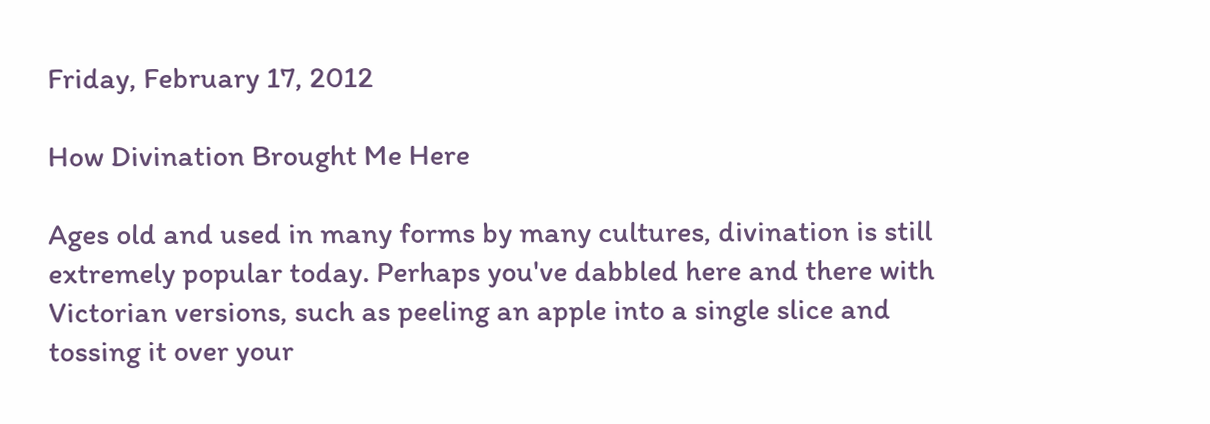Friday, February 17, 2012

How Divination Brought Me Here

Ages old and used in many forms by many cultures, divination is still extremely popular today. Perhaps you've dabbled here and there with Victorian versions, such as peeling an apple into a single slice and tossing it over your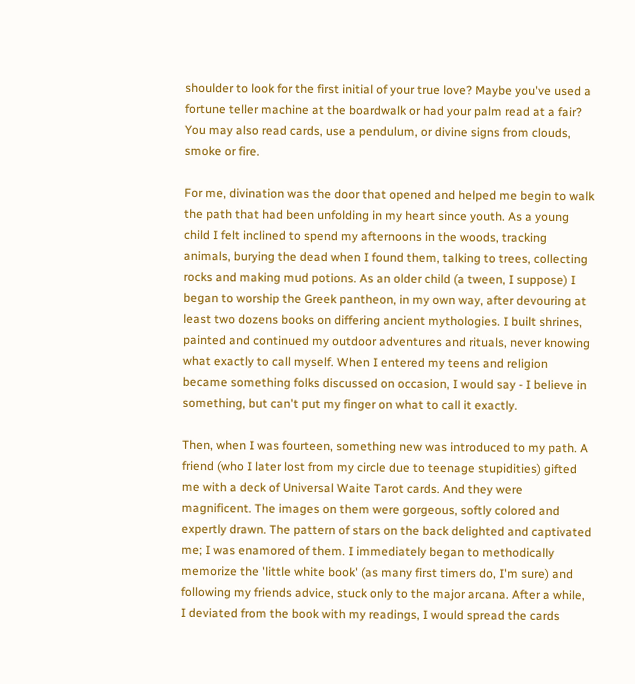shoulder to look for the first initial of your true love? Maybe you've used a fortune teller machine at the boardwalk or had your palm read at a fair? You may also read cards, use a pendulum, or divine signs from clouds, smoke or fire.

For me, divination was the door that opened and helped me begin to walk the path that had been unfolding in my heart since youth. As a young child I felt inclined to spend my afternoons in the woods, tracking animals, burying the dead when I found them, talking to trees, collecting rocks and making mud potions. As an older child (a tween, I suppose) I began to worship the Greek pantheon, in my own way, after devouring at least two dozens books on differing ancient mythologies. I built shrines, painted and continued my outdoor adventures and rituals, never knowing what exactly to call myself. When I entered my teens and religion became something folks discussed on occasion, I would say - I believe in something, but can't put my finger on what to call it exactly.

Then, when I was fourteen, something new was introduced to my path. A friend (who I later lost from my circle due to teenage stupidities) gifted me with a deck of Universal Waite Tarot cards. And they were magnificent. The images on them were gorgeous, softly colored and expertly drawn. The pattern of stars on the back delighted and captivated me; I was enamored of them. I immediately began to methodically memorize the 'little white book' (as many first timers do, I'm sure) and following my friends advice, stuck only to the major arcana. After a while, I deviated from the book with my readings, I would spread the cards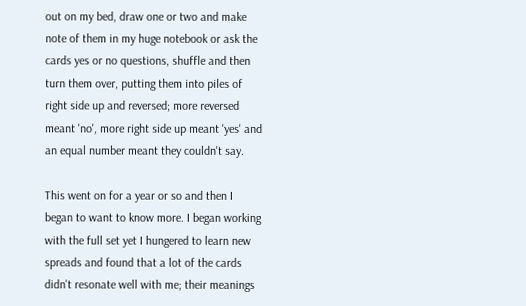out on my bed, draw one or two and make note of them in my huge notebook or ask the cards yes or no questions, shuffle and then turn them over, putting them into piles of right side up and reversed; more reversed meant 'no', more right side up meant 'yes' and an equal number meant they couldn't say.

This went on for a year or so and then I began to want to know more. I began working with the full set yet I hungered to learn new spreads and found that a lot of the cards didn't resonate well with me; their meanings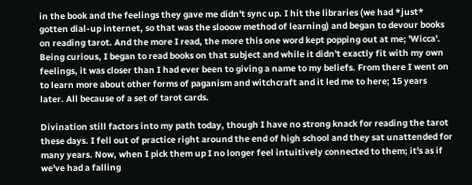in the book and the feelings they gave me didn't sync up. I hit the libraries (we had *just* gotten dial-up internet, so that was the slooow method of learning) and began to devour books on reading tarot. And the more I read, the more this one word kept popping out at me; 'Wicca'. Being curious, I began to read books on that subject and while it didn't exactly fit with my own feelings, it was closer than I had ever been to giving a name to my beliefs. From there I went on to learn more about other forms of paganism and witchcraft and it led me to here; 15 years later. All because of a set of tarot cards.

Divination still factors into my path today, though I have no strong knack for reading the tarot these days. I fell out of practice right around the end of high school and they sat unattended for many years. Now, when I pick them up I no longer feel intuitively connected to them; it's as if we've had a falling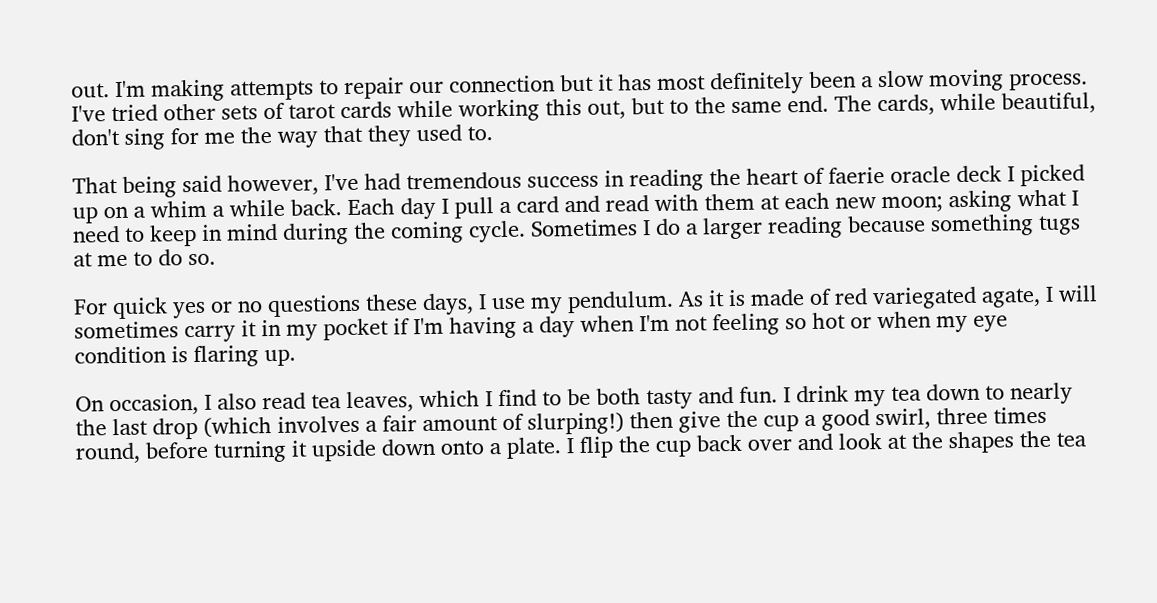out. I'm making attempts to repair our connection but it has most definitely been a slow moving process. I've tried other sets of tarot cards while working this out, but to the same end. The cards, while beautiful, don't sing for me the way that they used to.

That being said however, I've had tremendous success in reading the heart of faerie oracle deck I picked up on a whim a while back. Each day I pull a card and read with them at each new moon; asking what I need to keep in mind during the coming cycle. Sometimes I do a larger reading because something tugs at me to do so.

For quick yes or no questions these days, I use my pendulum. As it is made of red variegated agate, I will sometimes carry it in my pocket if I'm having a day when I'm not feeling so hot or when my eye condition is flaring up.

On occasion, I also read tea leaves, which I find to be both tasty and fun. I drink my tea down to nearly the last drop (which involves a fair amount of slurping!) then give the cup a good swirl, three times round, before turning it upside down onto a plate. I flip the cup back over and look at the shapes the tea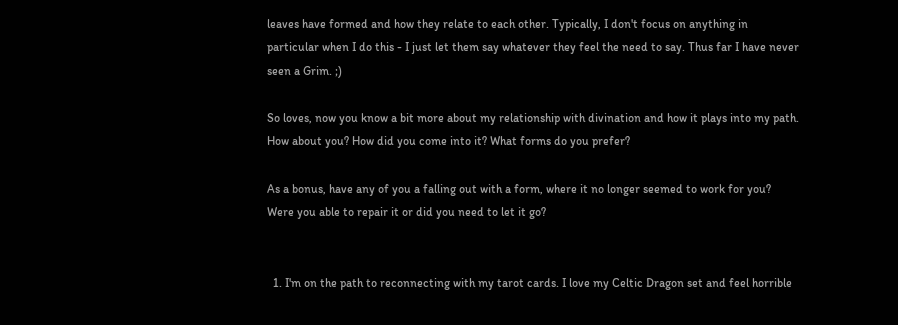leaves have formed and how they relate to each other. Typically, I don't focus on anything in particular when I do this - I just let them say whatever they feel the need to say. Thus far I have never seen a Grim. ;)

So loves, now you know a bit more about my relationship with divination and how it plays into my path. How about you? How did you come into it? What forms do you prefer?

As a bonus, have any of you a falling out with a form, where it no longer seemed to work for you? Were you able to repair it or did you need to let it go?


  1. I'm on the path to reconnecting with my tarot cards. I love my Celtic Dragon set and feel horrible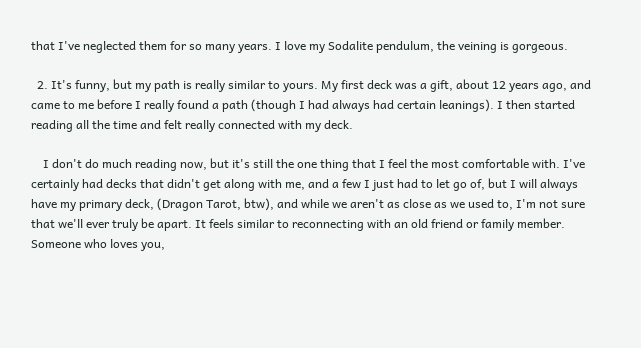that I've neglected them for so many years. I love my Sodalite pendulum, the veining is gorgeous.

  2. It's funny, but my path is really similar to yours. My first deck was a gift, about 12 years ago, and came to me before I really found a path (though I had always had certain leanings). I then started reading all the time and felt really connected with my deck.

    I don't do much reading now, but it's still the one thing that I feel the most comfortable with. I've certainly had decks that didn't get along with me, and a few I just had to let go of, but I will always have my primary deck, (Dragon Tarot, btw), and while we aren't as close as we used to, I'm not sure that we'll ever truly be apart. It feels similar to reconnecting with an old friend or family member. Someone who loves you,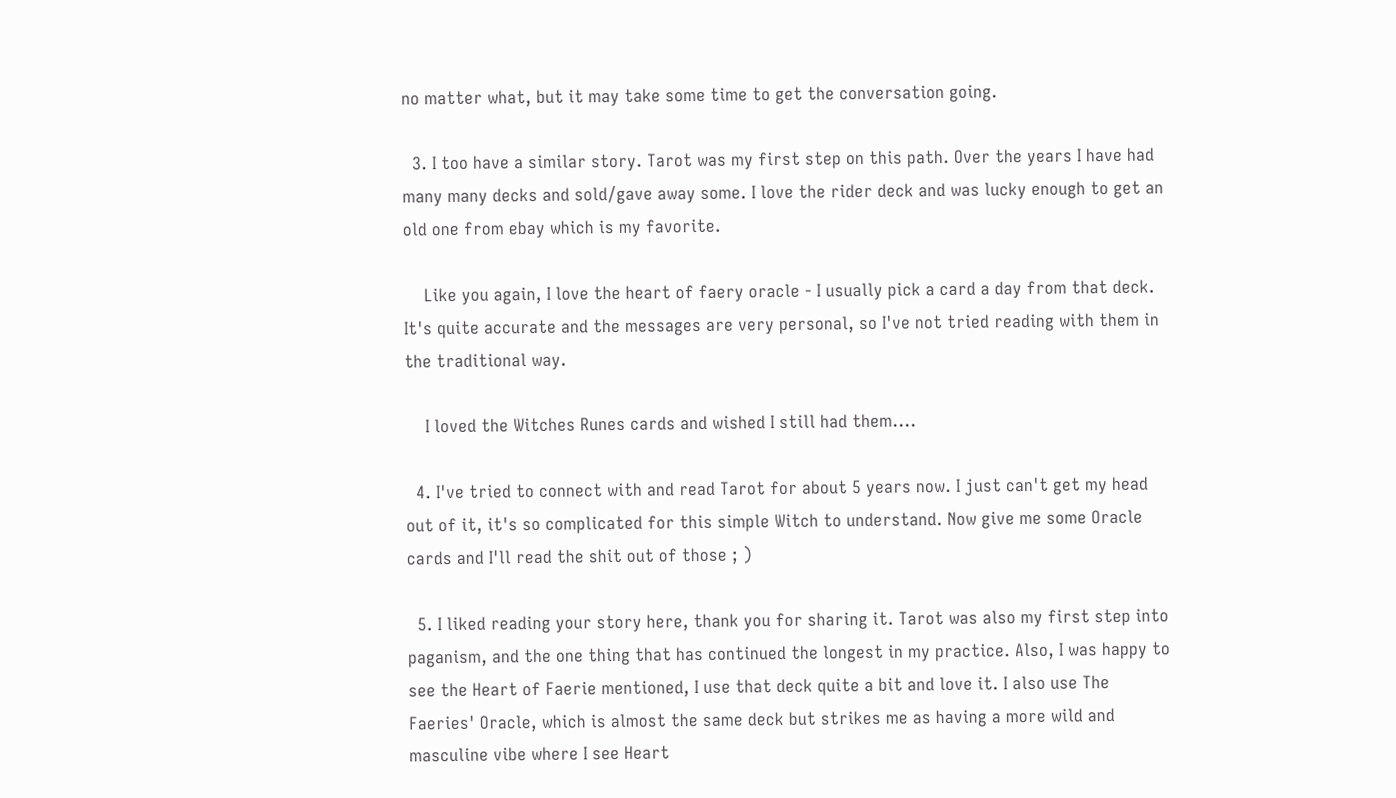no matter what, but it may take some time to get the conversation going.

  3. I too have a similar story. Tarot was my first step on this path. Over the years I have had many many decks and sold/gave away some. I love the rider deck and was lucky enough to get an old one from ebay which is my favorite.

    Like you again, I love the heart of faery oracle - I usually pick a card a day from that deck. It's quite accurate and the messages are very personal, so I've not tried reading with them in the traditional way.

    I loved the Witches Runes cards and wished I still had them....

  4. I've tried to connect with and read Tarot for about 5 years now. I just can't get my head out of it, it's so complicated for this simple Witch to understand. Now give me some Oracle cards and I'll read the shit out of those ; )

  5. I liked reading your story here, thank you for sharing it. Tarot was also my first step into paganism, and the one thing that has continued the longest in my practice. Also, I was happy to see the Heart of Faerie mentioned, I use that deck quite a bit and love it. I also use The Faeries' Oracle, which is almost the same deck but strikes me as having a more wild and masculine vibe where I see Heart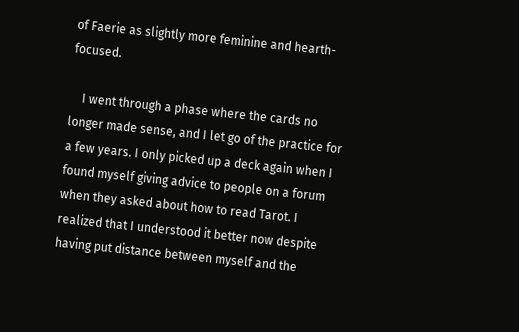of Faerie as slightly more feminine and hearth-focused.

    I went through a phase where the cards no longer made sense, and I let go of the practice for a few years. I only picked up a deck again when I found myself giving advice to people on a forum when they asked about how to read Tarot. I realized that I understood it better now despite having put distance between myself and the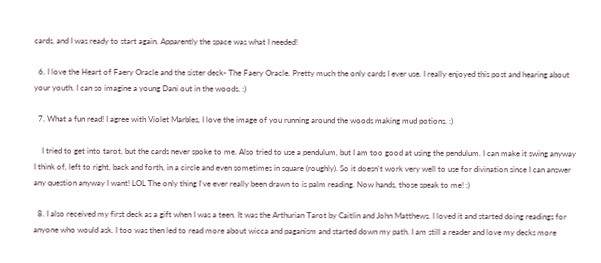cards, and I was ready to start again. Apparently the space was what I needed!

  6. I love the Heart of Faery Oracle and the sister deck- The Faery Oracle. Pretty much the only cards I ever use. I really enjoyed this post and hearing about your youth. I can so imagine a young Dani out in the woods. :)

  7. What a fun read! I agree with Violet Marbles, I love the image of you running around the woods making mud potions. :)

    I tried to get into tarot, but the cards never spoke to me. Also tried to use a pendulum, but I am too good at using the pendulum. I can make it swing anyway I think of, left to right, back and forth, in a circle and even sometimes in square (roughly). So it doesn't work very well to use for divination since I can answer any question anyway I want! LOL The only thing I've ever really been drawn to is palm reading. Now hands, those speak to me! :)

  8. I also received my first deck as a gift when I was a teen. It was the Arthurian Tarot by Caitlin and John Matthews. I loved it and started doing readings for anyone who would ask. I too was then led to read more about wicca and paganism and started down my path. I am still a reader and love my decks more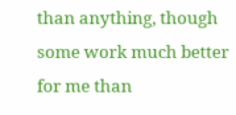than anything, though some work much better for me than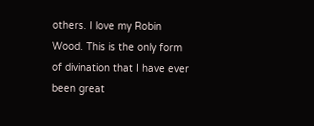others. I love my Robin Wood. This is the only form of divination that I have ever been great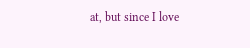at, but since I love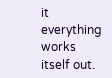it everything works itself out.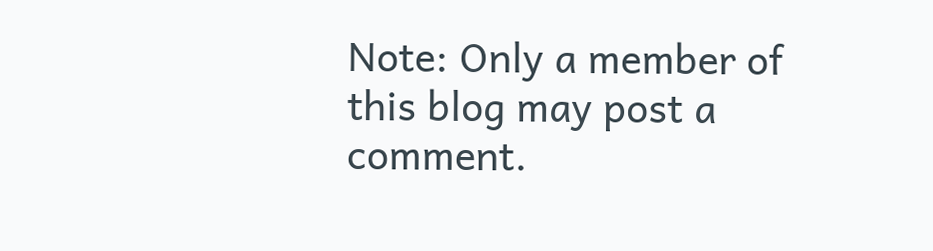Note: Only a member of this blog may post a comment.